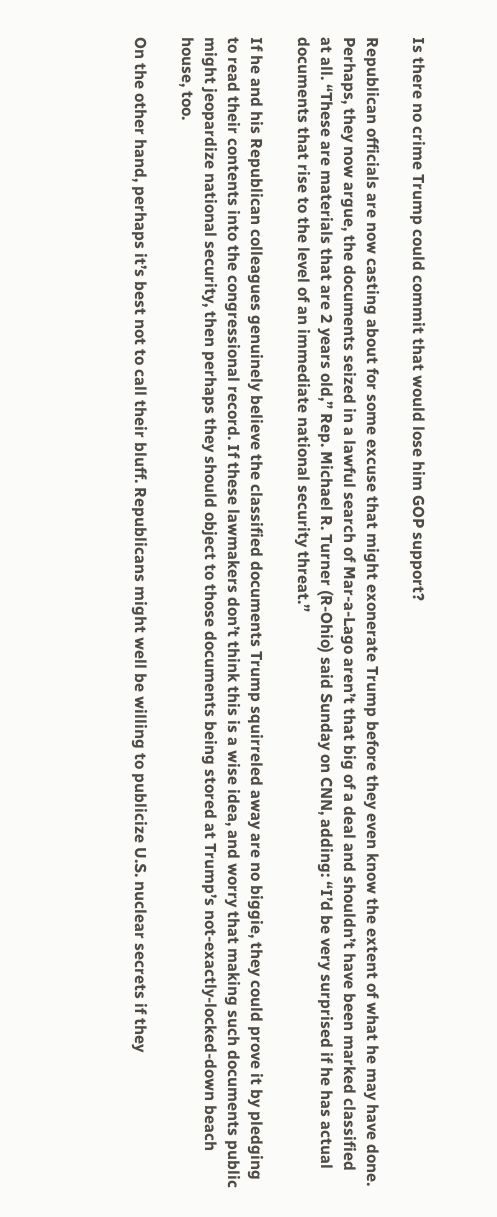Is there no crime Trump could commit that would lose him GOP support?

Republican officials are now casting about for some excuse that might exonerate Trump before they even know the extent of what he may have done. Perhaps, they now argue, the documents seized in a lawful search of Mar-a-Lago aren’t that big of a deal and shouldn’t have been marked classified at all. “These are materials that are 2 years old,” Rep. Michael R. Turner (R-Ohio) said Sunday on CNN, adding: “I’d be very surprised if he has actual documents that rise to the level of an immediate national security threat.”

If he and his Republican colleagues genuinely believe the classified documents Trump squirreled away are no biggie, they could prove it by pledging to read their contents into the congressional record. If these lawmakers don’t think this is a wise idea, and worry that making such documents public might jeopardize national security, then perhaps they should object to those documents being stored at Trump’s not-exactly-locked-down beach house, too.

On the other hand, perhaps it’s best not to call their bluff. Republicans might well be willing to publicize U.S. nuclear secrets if they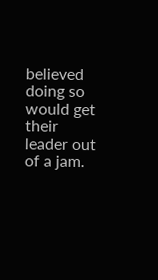believed doing so would get their leader out of a jam.